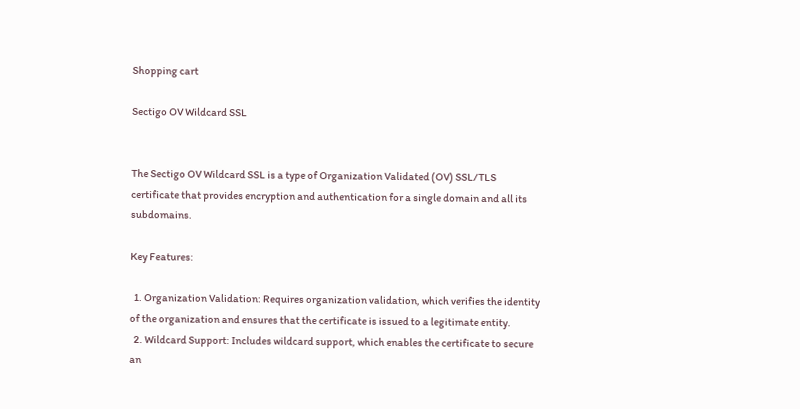Shopping cart

Sectigo OV Wildcard SSL


The Sectigo OV Wildcard SSL is a type of Organization Validated (OV) SSL/TLS certificate that provides encryption and authentication for a single domain and all its subdomains.

Key Features:

  1. Organization Validation: Requires organization validation, which verifies the identity of the organization and ensures that the certificate is issued to a legitimate entity.
  2. Wildcard Support: Includes wildcard support, which enables the certificate to secure an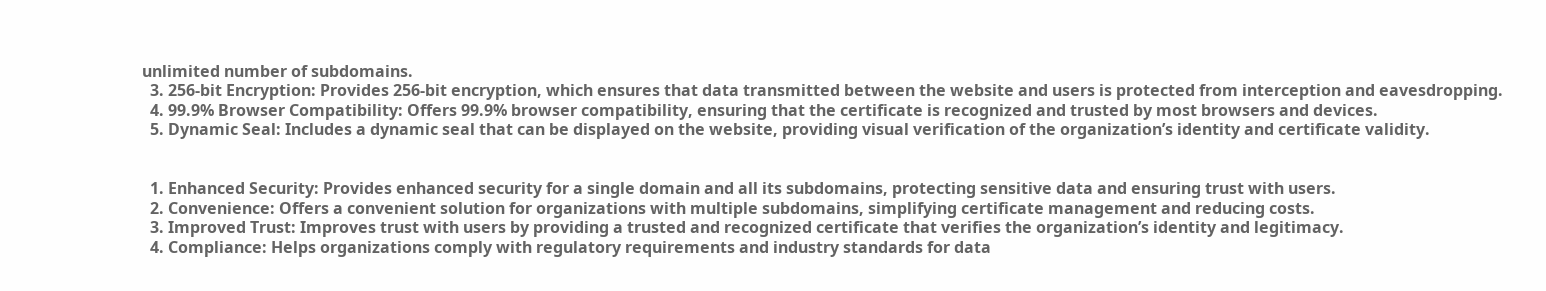unlimited number of subdomains.
  3. 256-bit Encryption: Provides 256-bit encryption, which ensures that data transmitted between the website and users is protected from interception and eavesdropping.
  4. 99.9% Browser Compatibility: Offers 99.9% browser compatibility, ensuring that the certificate is recognized and trusted by most browsers and devices.
  5. Dynamic Seal: Includes a dynamic seal that can be displayed on the website, providing visual verification of the organization’s identity and certificate validity.


  1. Enhanced Security: Provides enhanced security for a single domain and all its subdomains, protecting sensitive data and ensuring trust with users.
  2. Convenience: Offers a convenient solution for organizations with multiple subdomains, simplifying certificate management and reducing costs.
  3. Improved Trust: Improves trust with users by providing a trusted and recognized certificate that verifies the organization’s identity and legitimacy.
  4. Compliance: Helps organizations comply with regulatory requirements and industry standards for data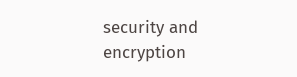security and encryption